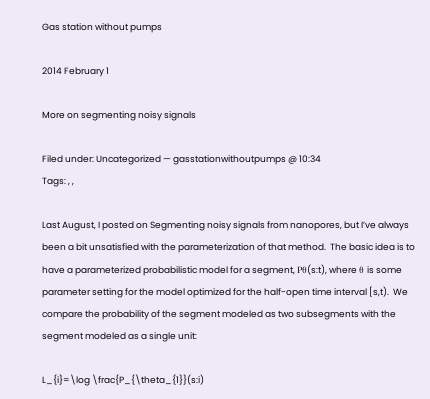Gas station without pumps

2014 February 1

More on segmenting noisy signals

Filed under: Uncategorized — gasstationwithoutpumps @ 10:34
Tags: , ,

Last August, I posted on Segmenting noisy signals from nanopores, but I’ve always been a bit unsatisfied with the parameterization of that method.  The basic idea is to have a parameterized probabilistic model for a segment, Pθ(s:t), where θ is some parameter setting for the model optimized for the half-open time interval [s,t).  We compare the probability of the segment modeled as two subsegments with the segment modeled as a single unit:

L_{i}=\log \frac{P_{\theta_{1}}(s:i)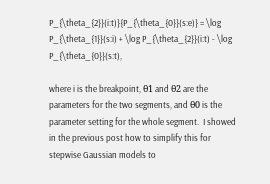P_{\theta_{2}}(i:t)}{P_{\theta_{0}}(s:e)} = \log P_{\theta_{1}}(s:i) + \log P_{\theta_{2}}(i:t) - \log P_{\theta_{0}}(s:t),

where i is the breakpoint, θ1 and θ2 are the parameters for the two segments, and θ0 is the parameter setting for the whole segment.  I showed in the previous post how to simplify this for stepwise Gaussian models to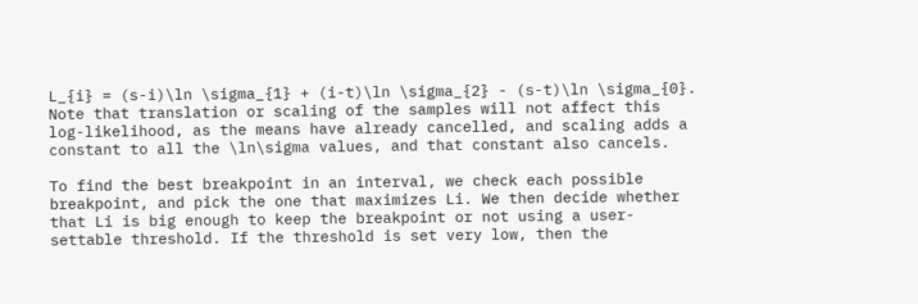L_{i} = (s-i)\ln \sigma_{1} + (i-t)\ln \sigma_{2} - (s-t)\ln \sigma_{0}.  Note that translation or scaling of the samples will not affect this log-likelihood, as the means have already cancelled, and scaling adds a constant to all the \ln\sigma values, and that constant also cancels.

To find the best breakpoint in an interval, we check each possible breakpoint, and pick the one that maximizes Li. We then decide whether that Li is big enough to keep the breakpoint or not using a user-settable threshold. If the threshold is set very low, then the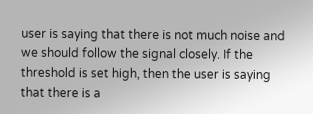user is saying that there is not much noise and we should follow the signal closely. If the threshold is set high, then the user is saying that there is a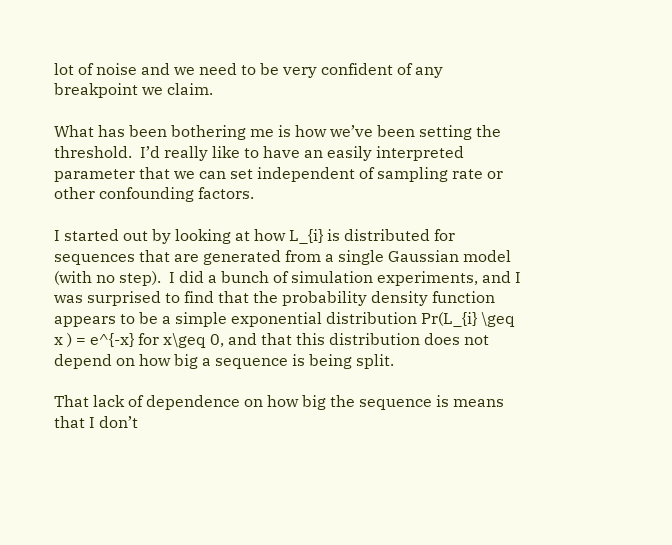lot of noise and we need to be very confident of any breakpoint we claim.

What has been bothering me is how we’ve been setting the threshold.  I’d really like to have an easily interpreted parameter that we can set independent of sampling rate or other confounding factors.

I started out by looking at how L_{i} is distributed for sequences that are generated from a single Gaussian model (with no step).  I did a bunch of simulation experiments, and I was surprised to find that the probability density function appears to be a simple exponential distribution Pr(L_{i} \geq x ) = e^{-x} for x\geq 0, and that this distribution does not depend on how big a sequence is being split.

That lack of dependence on how big the sequence is means that I don’t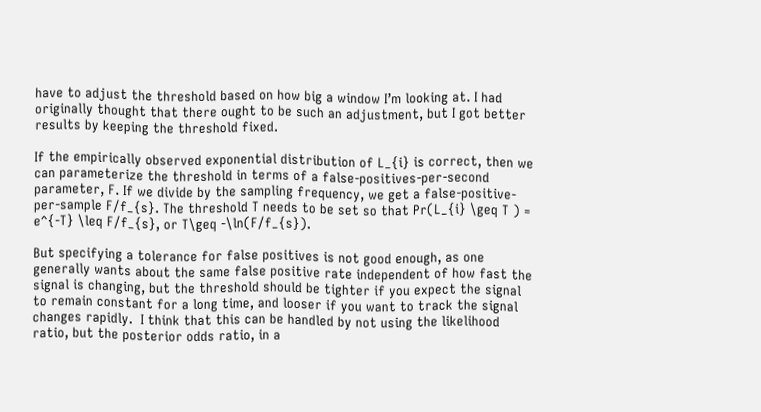have to adjust the threshold based on how big a window I’m looking at. I had originally thought that there ought to be such an adjustment, but I got better results by keeping the threshold fixed.

If the empirically observed exponential distribution of L_{i} is correct, then we can parameterize the threshold in terms of a false-positives-per-second parameter, F. If we divide by the sampling frequency, we get a false-positive-per-sample F/f_{s}. The threshold T needs to be set so that Pr(L_{i} \geq T ) = e^{-T} \leq F/f_{s}, or T\geq -\ln(F/f_{s}).

But specifying a tolerance for false positives is not good enough, as one generally wants about the same false positive rate independent of how fast the signal is changing, but the threshold should be tighter if you expect the signal to remain constant for a long time, and looser if you want to track the signal changes rapidly.  I think that this can be handled by not using the likelihood ratio, but the posterior odds ratio, in a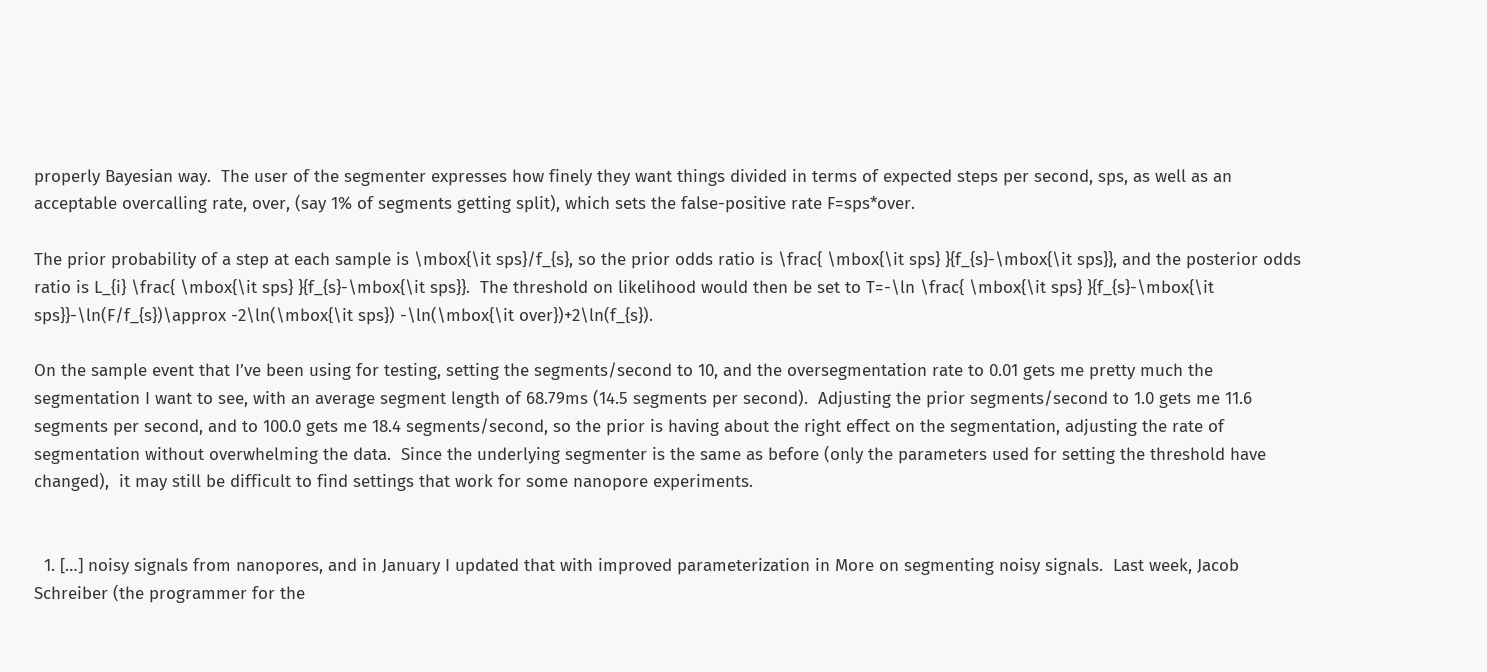properly Bayesian way.  The user of the segmenter expresses how finely they want things divided in terms of expected steps per second, sps, as well as an acceptable overcalling rate, over, (say 1% of segments getting split), which sets the false-positive rate F=sps*over.

The prior probability of a step at each sample is \mbox{\it sps}/f_{s}, so the prior odds ratio is \frac{ \mbox{\it sps} }{f_{s}-\mbox{\it sps}}, and the posterior odds ratio is L_{i} \frac{ \mbox{\it sps} }{f_{s}-\mbox{\it sps}}.  The threshold on likelihood would then be set to T=-\ln \frac{ \mbox{\it sps} }{f_{s}-\mbox{\it sps}}-\ln(F/f_{s})\approx -2\ln(\mbox{\it sps}) -\ln(\mbox{\it over})+2\ln(f_{s}).

On the sample event that I’ve been using for testing, setting the segments/second to 10, and the oversegmentation rate to 0.01 gets me pretty much the segmentation I want to see, with an average segment length of 68.79ms (14.5 segments per second).  Adjusting the prior segments/second to 1.0 gets me 11.6 segments per second, and to 100.0 gets me 18.4 segments/second, so the prior is having about the right effect on the segmentation, adjusting the rate of segmentation without overwhelming the data.  Since the underlying segmenter is the same as before (only the parameters used for setting the threshold have changed),  it may still be difficult to find settings that work for some nanopore experiments.


  1. […] noisy signals from nanopores, and in January I updated that with improved parameterization in More on segmenting noisy signals.  Last week, Jacob Schreiber (the programmer for the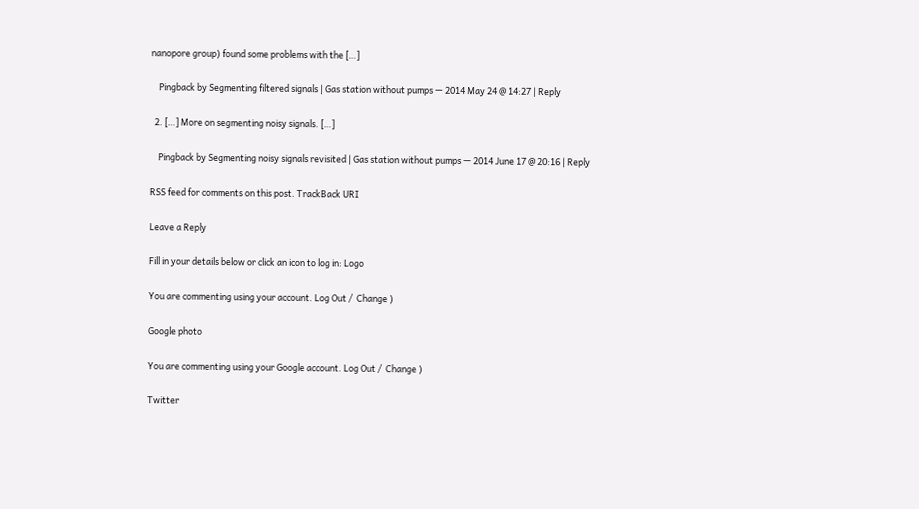nanopore group) found some problems with the […]

    Pingback by Segmenting filtered signals | Gas station without pumps — 2014 May 24 @ 14:27 | Reply

  2. […] More on segmenting noisy signals. […]

    Pingback by Segmenting noisy signals revisited | Gas station without pumps — 2014 June 17 @ 20:16 | Reply

RSS feed for comments on this post. TrackBack URI

Leave a Reply

Fill in your details below or click an icon to log in: Logo

You are commenting using your account. Log Out /  Change )

Google photo

You are commenting using your Google account. Log Out /  Change )

Twitter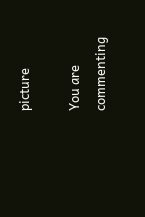picture

You are commenting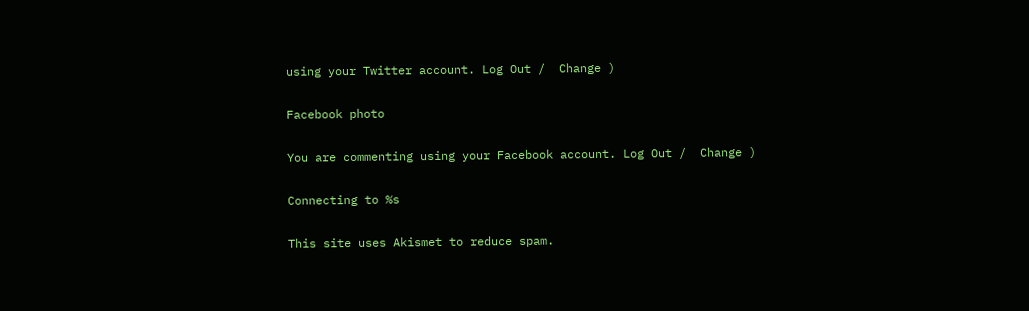using your Twitter account. Log Out /  Change )

Facebook photo

You are commenting using your Facebook account. Log Out /  Change )

Connecting to %s

This site uses Akismet to reduce spam.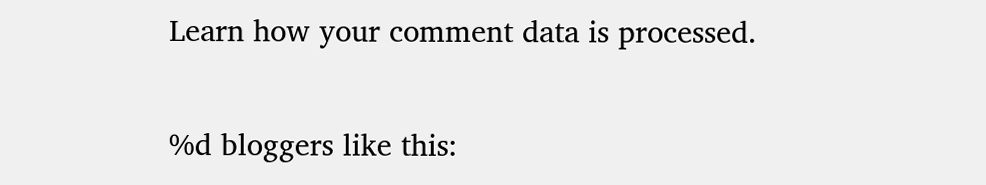Learn how your comment data is processed.

%d bloggers like this: